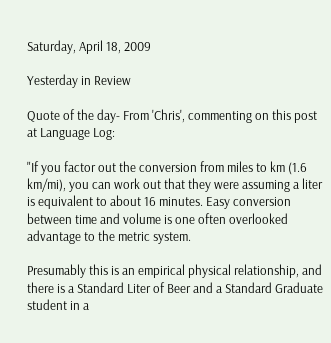Saturday, April 18, 2009

Yesterday in Review

Quote of the day- From 'Chris', commenting on this post at Language Log:

"If you factor out the conversion from miles to km (1.6 km/mi), you can work out that they were assuming a liter is equivalent to about 16 minutes. Easy conversion between time and volume is one often overlooked advantage to the metric system.

Presumably this is an empirical physical relationship, and there is a Standard Liter of Beer and a Standard Graduate student in a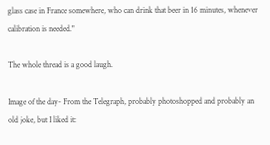glass case in France somewhere, who can drink that beer in 16 minutes, whenever calibration is needed."

The whole thread is a good laugh.

Image of the day- From the Telegraph, probably photoshopped and probably an old joke, but I liked it: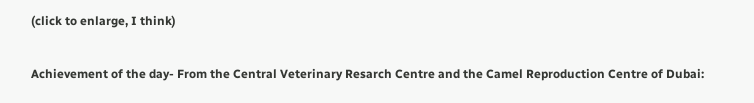(click to enlarge, I think)

Achievement of the day- From the Central Veterinary Resarch Centre and the Camel Reproduction Centre of Dubai: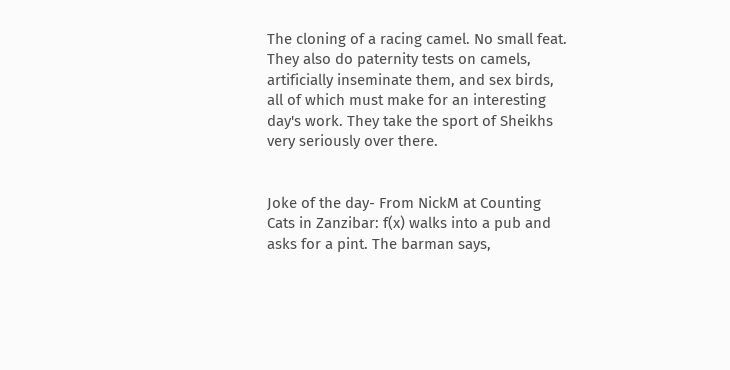The cloning of a racing camel. No small feat. They also do paternity tests on camels, artificially inseminate them, and sex birds, all of which must make for an interesting day's work. They take the sport of Sheikhs very seriously over there.


Joke of the day- From NickM at Counting Cats in Zanzibar: f(x) walks into a pub and asks for a pint. The barman says,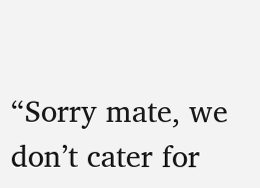“Sorry mate, we don’t cater for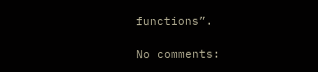functions”.

No comments: